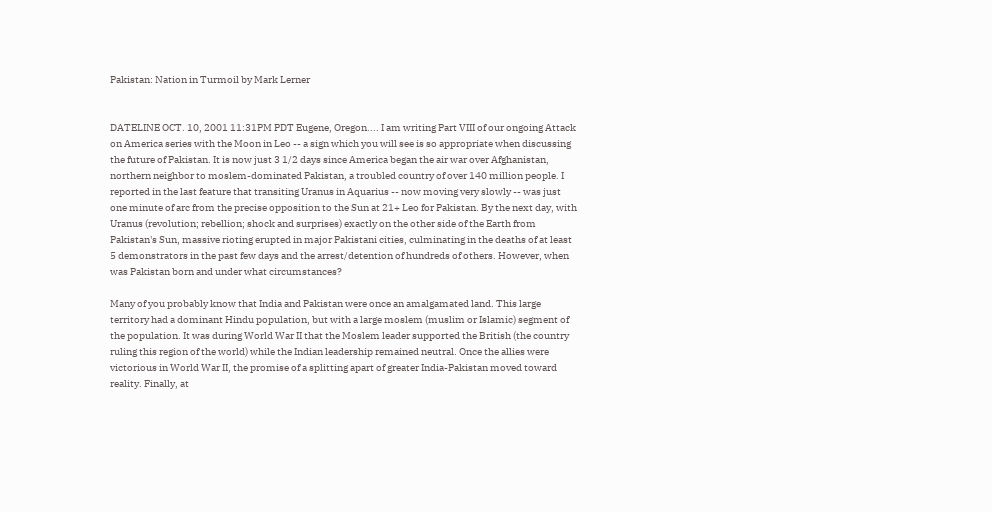Pakistan: Nation in Turmoil by Mark Lerner


DATELINE OCT. 10, 2001 11:31PM PDT Eugene, Oregon.... I am writing Part VIII of our ongoing Attack on America series with the Moon in Leo -- a sign which you will see is so appropriate when discussing the future of Pakistan. It is now just 3 1/2 days since America began the air war over Afghanistan, northern neighbor to moslem-dominated Pakistan, a troubled country of over 140 million people. I reported in the last feature that transiting Uranus in Aquarius -- now moving very slowly -- was just one minute of arc from the precise opposition to the Sun at 21+ Leo for Pakistan. By the next day, with Uranus (revolution; rebellion; shock and surprises) exactly on the other side of the Earth from Pakistan's Sun, massive rioting erupted in major Pakistani cities, culminating in the deaths of at least 5 demonstrators in the past few days and the arrest/detention of hundreds of others. However, when was Pakistan born and under what circumstances?

Many of you probably know that India and Pakistan were once an amalgamated land. This large territory had a dominant Hindu population, but with a large moslem (muslim or Islamic) segment of the population. It was during World War II that the Moslem leader supported the British (the country ruling this region of the world) while the Indian leadership remained neutral. Once the allies were victorious in World War II, the promise of a splitting apart of greater India-Pakistan moved toward reality. Finally, at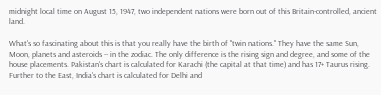midnight local time on August 15, 1947, two independent nations were born out of this Britain-controlled, ancient land.

What's so fascinating about this is that you really have the birth of "twin nations." They have the same Sun, Moon, planets and asteroids -- in the zodiac. The only difference is the rising sign and degree, and some of the house placements. Pakistan's chart is calculated for Karachi (the capital at that time) and has 17+ Taurus rising. Further to the East, India's chart is calculated for Delhi and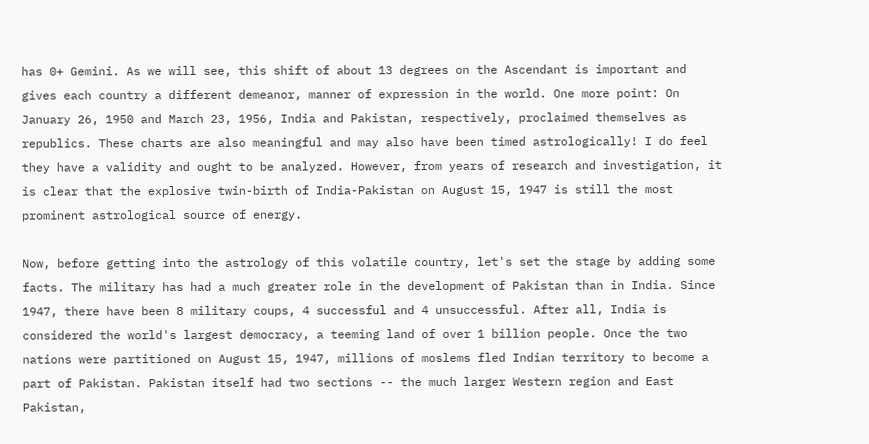has 0+ Gemini. As we will see, this shift of about 13 degrees on the Ascendant is important and gives each country a different demeanor, manner of expression in the world. One more point: On January 26, 1950 and March 23, 1956, India and Pakistan, respectively, proclaimed themselves as republics. These charts are also meaningful and may also have been timed astrologically! I do feel they have a validity and ought to be analyzed. However, from years of research and investigation, it is clear that the explosive twin-birth of India-Pakistan on August 15, 1947 is still the most prominent astrological source of energy.

Now, before getting into the astrology of this volatile country, let's set the stage by adding some facts. The military has had a much greater role in the development of Pakistan than in India. Since 1947, there have been 8 military coups, 4 successful and 4 unsuccessful. After all, India is considered the world's largest democracy, a teeming land of over 1 billion people. Once the two nations were partitioned on August 15, 1947, millions of moslems fled Indian territory to become a part of Pakistan. Pakistan itself had two sections -- the much larger Western region and East Pakistan,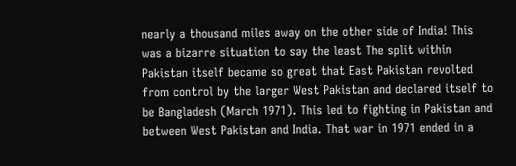nearly a thousand miles away on the other side of India! This was a bizarre situation to say the least The split within Pakistan itself became so great that East Pakistan revolted from control by the larger West Pakistan and declared itself to be Bangladesh (March 1971). This led to fighting in Pakistan and between West Pakistan and India. That war in 1971 ended in a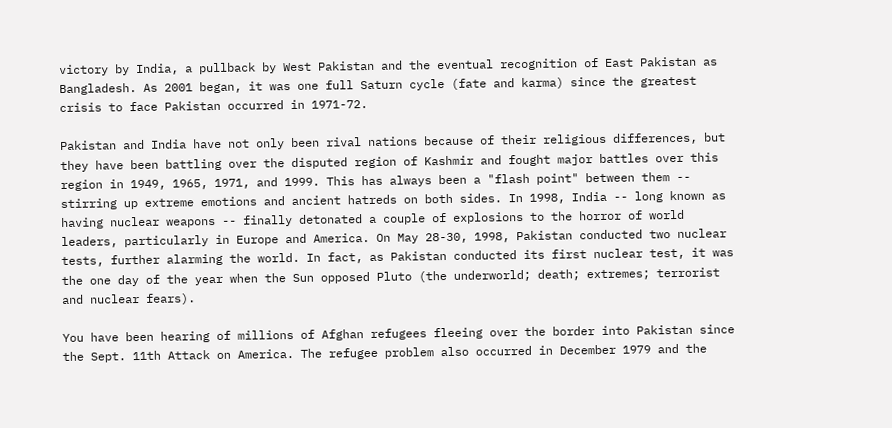victory by India, a pullback by West Pakistan and the eventual recognition of East Pakistan as Bangladesh. As 2001 began, it was one full Saturn cycle (fate and karma) since the greatest crisis to face Pakistan occurred in 1971-72.

Pakistan and India have not only been rival nations because of their religious differences, but they have been battling over the disputed region of Kashmir and fought major battles over this region in 1949, 1965, 1971, and 1999. This has always been a "flash point" between them -- stirring up extreme emotions and ancient hatreds on both sides. In 1998, India -- long known as having nuclear weapons -- finally detonated a couple of explosions to the horror of world leaders, particularly in Europe and America. On May 28-30, 1998, Pakistan conducted two nuclear tests, further alarming the world. In fact, as Pakistan conducted its first nuclear test, it was the one day of the year when the Sun opposed Pluto (the underworld; death; extremes; terrorist and nuclear fears).

You have been hearing of millions of Afghan refugees fleeing over the border into Pakistan since the Sept. 11th Attack on America. The refugee problem also occurred in December 1979 and the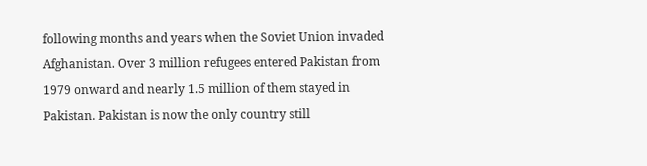following months and years when the Soviet Union invaded Afghanistan. Over 3 million refugees entered Pakistan from 1979 onward and nearly 1.5 million of them stayed in Pakistan. Pakistan is now the only country still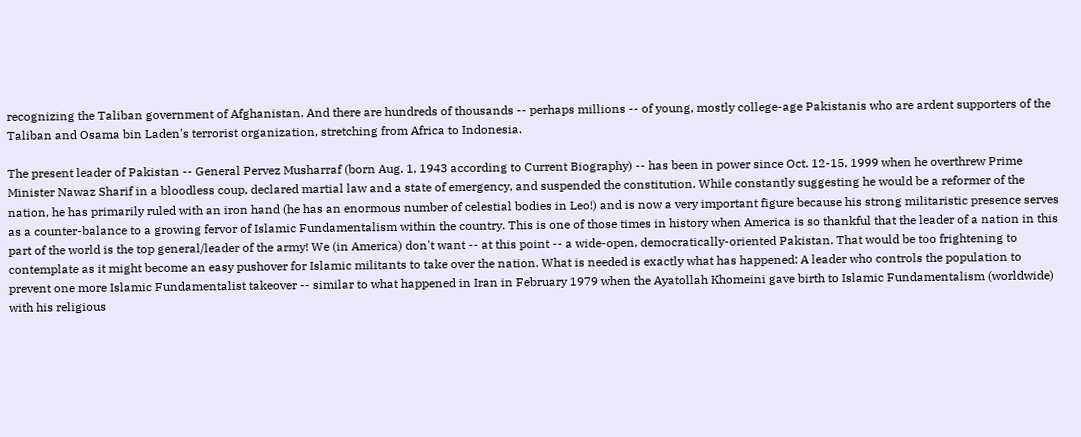recognizing the Taliban government of Afghanistan. And there are hundreds of thousands -- perhaps millions -- of young, mostly college-age Pakistanis who are ardent supporters of the Taliban and Osama bin Laden's terrorist organization, stretching from Africa to Indonesia.

The present leader of Pakistan -- General Pervez Musharraf (born Aug. 1, 1943 according to Current Biography) -- has been in power since Oct. 12-15, 1999 when he overthrew Prime Minister Nawaz Sharif in a bloodless coup, declared martial law and a state of emergency, and suspended the constitution. While constantly suggesting he would be a reformer of the nation, he has primarily ruled with an iron hand (he has an enormous number of celestial bodies in Leo!) and is now a very important figure because his strong militaristic presence serves as a counter-balance to a growing fervor of Islamic Fundamentalism within the country. This is one of those times in history when America is so thankful that the leader of a nation in this part of the world is the top general/leader of the army! We (in America) don't want -- at this point -- a wide-open, democratically-oriented Pakistan. That would be too frightening to contemplate as it might become an easy pushover for Islamic militants to take over the nation. What is needed is exactly what has happened: A leader who controls the population to prevent one more Islamic Fundamentalist takeover -- similar to what happened in Iran in February 1979 when the Ayatollah Khomeini gave birth to Islamic Fundamentalism (worldwide) with his religious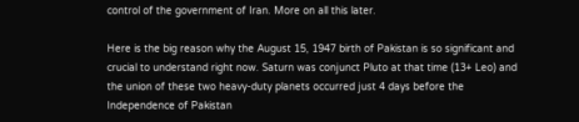control of the government of Iran. More on all this later.

Here is the big reason why the August 15, 1947 birth of Pakistan is so significant and crucial to understand right now. Saturn was conjunct Pluto at that time (13+ Leo) and the union of these two heavy-duty planets occurred just 4 days before the Independence of Pakistan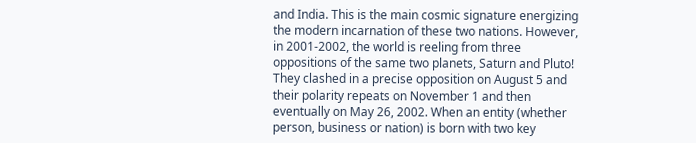and India. This is the main cosmic signature energizing the modern incarnation of these two nations. However, in 2001-2002, the world is reeling from three oppositions of the same two planets, Saturn and Pluto! They clashed in a precise opposition on August 5 and their polarity repeats on November 1 and then eventually on May 26, 2002. When an entity (whether person, business or nation) is born with two key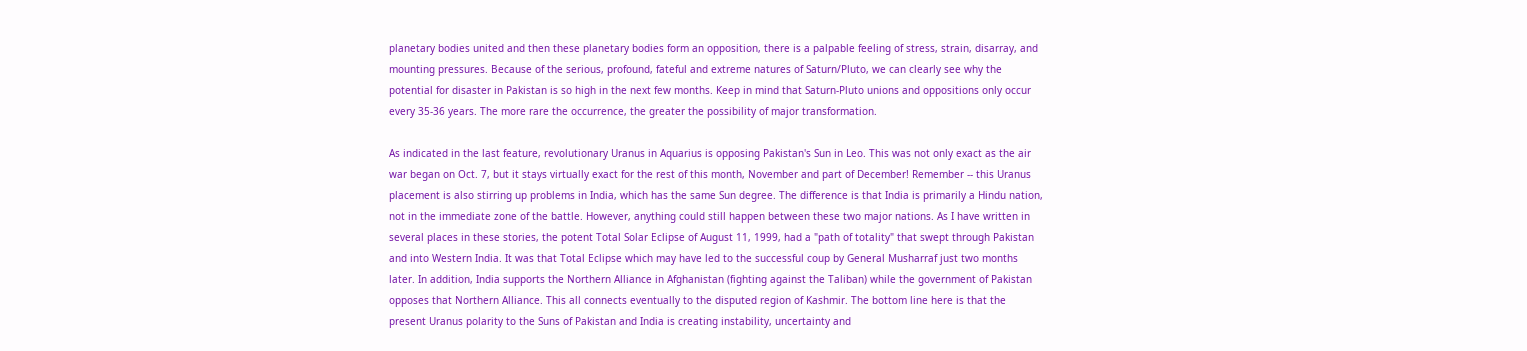planetary bodies united and then these planetary bodies form an opposition, there is a palpable feeling of stress, strain, disarray, and mounting pressures. Because of the serious, profound, fateful and extreme natures of Saturn/Pluto, we can clearly see why the potential for disaster in Pakistan is so high in the next few months. Keep in mind that Saturn-Pluto unions and oppositions only occur every 35-36 years. The more rare the occurrence, the greater the possibility of major transformation.

As indicated in the last feature, revolutionary Uranus in Aquarius is opposing Pakistan's Sun in Leo. This was not only exact as the air war began on Oct. 7, but it stays virtually exact for the rest of this month, November and part of December! Remember -- this Uranus placement is also stirring up problems in India, which has the same Sun degree. The difference is that India is primarily a Hindu nation, not in the immediate zone of the battle. However, anything could still happen between these two major nations. As I have written in several places in these stories, the potent Total Solar Eclipse of August 11, 1999, had a "path of totality" that swept through Pakistan and into Western India. It was that Total Eclipse which may have led to the successful coup by General Musharraf just two months later. In addition, India supports the Northern Alliance in Afghanistan (fighting against the Taliban) while the government of Pakistan opposes that Northern Alliance. This all connects eventually to the disputed region of Kashmir. The bottom line here is that the present Uranus polarity to the Suns of Pakistan and India is creating instability, uncertainty and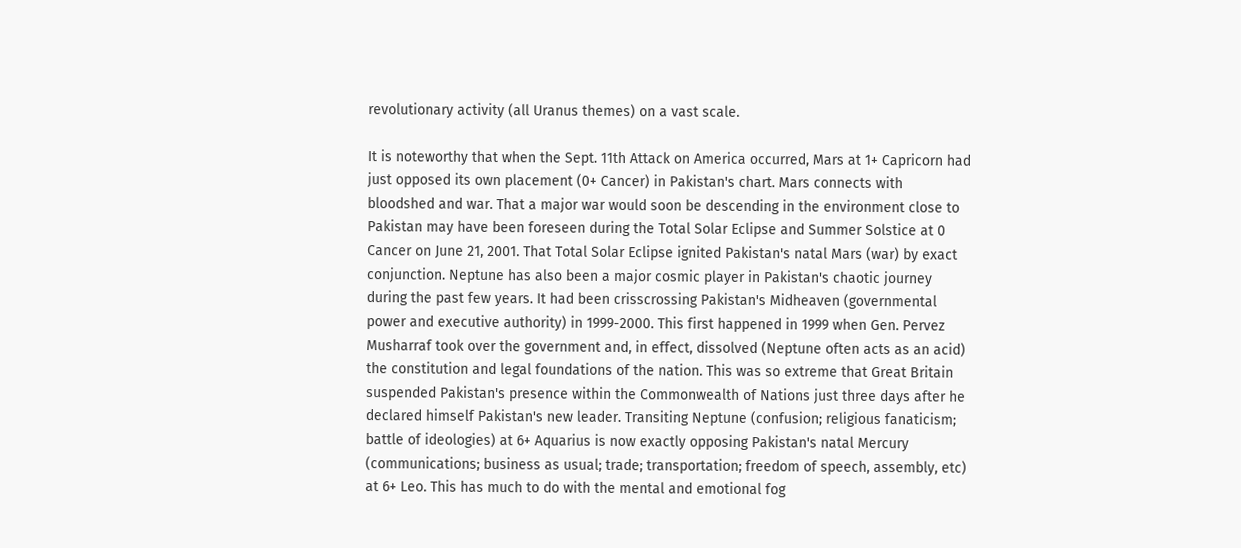revolutionary activity (all Uranus themes) on a vast scale.

It is noteworthy that when the Sept. 11th Attack on America occurred, Mars at 1+ Capricorn had just opposed its own placement (0+ Cancer) in Pakistan's chart. Mars connects with bloodshed and war. That a major war would soon be descending in the environment close to Pakistan may have been foreseen during the Total Solar Eclipse and Summer Solstice at 0 Cancer on June 21, 2001. That Total Solar Eclipse ignited Pakistan's natal Mars (war) by exact conjunction. Neptune has also been a major cosmic player in Pakistan's chaotic journey during the past few years. It had been crisscrossing Pakistan's Midheaven (governmental power and executive authority) in 1999-2000. This first happened in 1999 when Gen. Pervez Musharraf took over the government and, in effect, dissolved (Neptune often acts as an acid) the constitution and legal foundations of the nation. This was so extreme that Great Britain suspended Pakistan's presence within the Commonwealth of Nations just three days after he declared himself Pakistan's new leader. Transiting Neptune (confusion; religious fanaticism; battle of ideologies) at 6+ Aquarius is now exactly opposing Pakistan's natal Mercury (communications; business as usual; trade; transportation; freedom of speech, assembly, etc) at 6+ Leo. This has much to do with the mental and emotional fog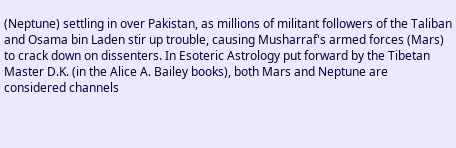(Neptune) settling in over Pakistan, as millions of militant followers of the Taliban and Osama bin Laden stir up trouble, causing Musharraf's armed forces (Mars) to crack down on dissenters. In Esoteric Astrology put forward by the Tibetan Master D.K. (in the Alice A. Bailey books), both Mars and Neptune are considered channels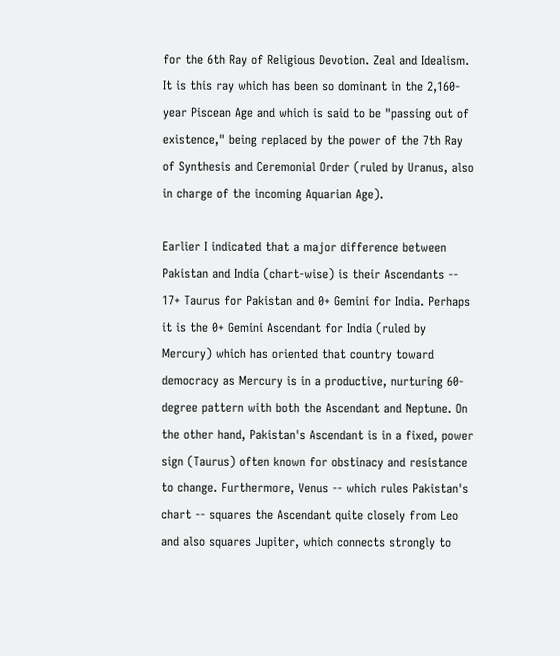for the 6th Ray of Religious Devotion. Zeal and Idealism. It is this ray which has been so dominant in the 2,160-year Piscean Age and which is said to be "passing out of existence," being replaced by the power of the 7th Ray of Synthesis and Ceremonial Order (ruled by Uranus, also in charge of the incoming Aquarian Age).

Earlier I indicated that a major difference between Pakistan and India (chart-wise) is their Ascendants -- 17+ Taurus for Pakistan and 0+ Gemini for India. Perhaps it is the 0+ Gemini Ascendant for India (ruled by Mercury) which has oriented that country toward democracy as Mercury is in a productive, nurturing 60-degree pattern with both the Ascendant and Neptune. On the other hand, Pakistan's Ascendant is in a fixed, power sign (Taurus) often known for obstinacy and resistance to change. Furthermore, Venus -- which rules Pakistan's chart -- squares the Ascendant quite closely from Leo and also squares Jupiter, which connects strongly to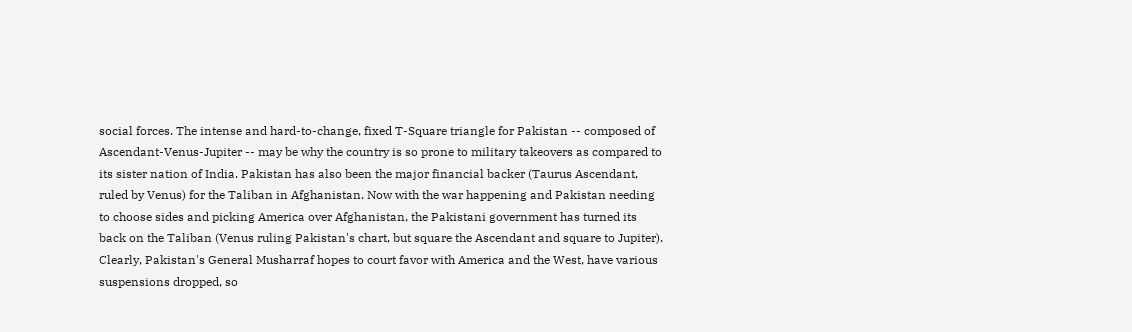social forces. The intense and hard-to-change, fixed T-Square triangle for Pakistan -- composed of Ascendant-Venus-Jupiter -- may be why the country is so prone to military takeovers as compared to its sister nation of India. Pakistan has also been the major financial backer (Taurus Ascendant, ruled by Venus) for the Taliban in Afghanistan. Now with the war happening and Pakistan needing to choose sides and picking America over Afghanistan, the Pakistani government has turned its back on the Taliban (Venus ruling Pakistan's chart, but square the Ascendant and square to Jupiter). Clearly, Pakistan's General Musharraf hopes to court favor with America and the West, have various suspensions dropped, so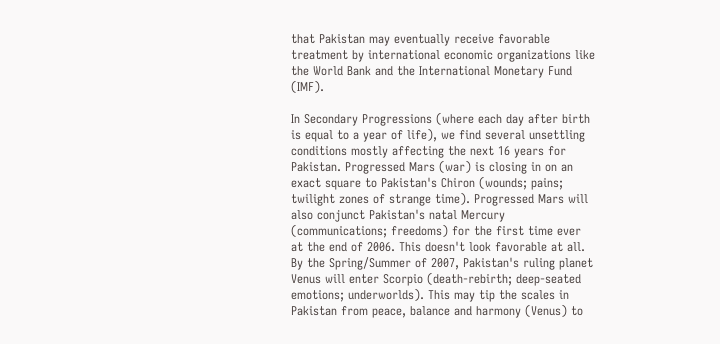that Pakistan may eventually receive favorable treatment by international economic organizations like the World Bank and the International Monetary Fund (IMF).

In Secondary Progressions (where each day after birth is equal to a year of life), we find several unsettling conditions mostly affecting the next 16 years for Pakistan. Progressed Mars (war) is closing in on an exact square to Pakistan's Chiron (wounds; pains; twilight zones of strange time). Progressed Mars will also conjunct Pakistan's natal Mercury (communications; freedoms) for the first time ever at the end of 2006. This doesn't look favorable at all. By the Spring/Summer of 2007, Pakistan's ruling planet Venus will enter Scorpio (death-rebirth; deep-seated emotions; underworlds). This may tip the scales in Pakistan from peace, balance and harmony (Venus) to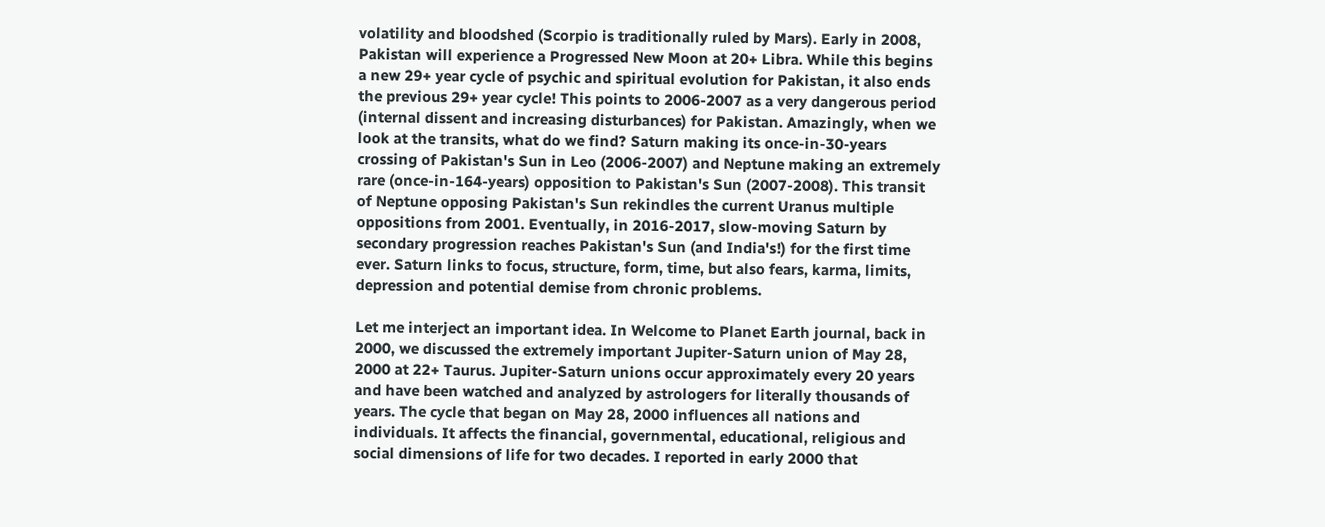volatility and bloodshed (Scorpio is traditionally ruled by Mars). Early in 2008, Pakistan will experience a Progressed New Moon at 20+ Libra. While this begins a new 29+ year cycle of psychic and spiritual evolution for Pakistan, it also ends the previous 29+ year cycle! This points to 2006-2007 as a very dangerous period (internal dissent and increasing disturbances) for Pakistan. Amazingly, when we look at the transits, what do we find? Saturn making its once-in-30-years crossing of Pakistan's Sun in Leo (2006-2007) and Neptune making an extremely rare (once-in-164-years) opposition to Pakistan's Sun (2007-2008). This transit of Neptune opposing Pakistan's Sun rekindles the current Uranus multiple oppositions from 2001. Eventually, in 2016-2017, slow-moving Saturn by secondary progression reaches Pakistan's Sun (and India's!) for the first time ever. Saturn links to focus, structure, form, time, but also fears, karma, limits, depression and potential demise from chronic problems.

Let me interject an important idea. In Welcome to Planet Earth journal, back in 2000, we discussed the extremely important Jupiter-Saturn union of May 28, 2000 at 22+ Taurus. Jupiter-Saturn unions occur approximately every 20 years and have been watched and analyzed by astrologers for literally thousands of years. The cycle that began on May 28, 2000 influences all nations and individuals. It affects the financial, governmental, educational, religious and social dimensions of life for two decades. I reported in early 2000 that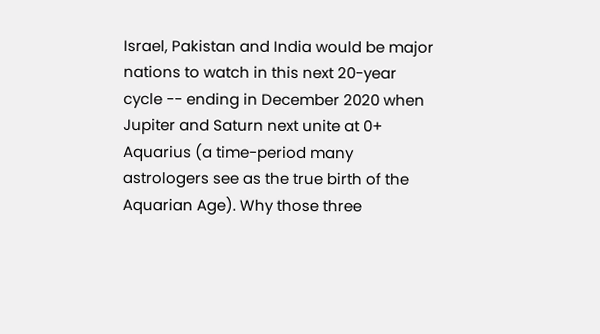Israel, Pakistan and India would be major nations to watch in this next 20-year cycle -- ending in December 2020 when Jupiter and Saturn next unite at 0+ Aquarius (a time-period many astrologers see as the true birth of the Aquarian Age). Why those three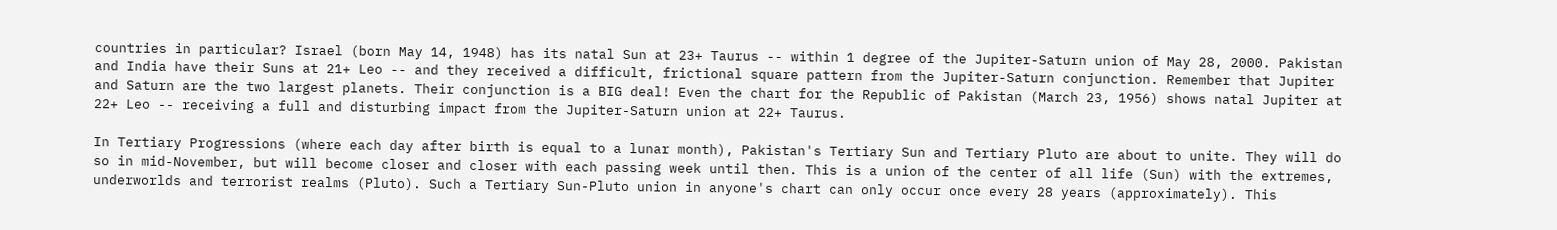countries in particular? Israel (born May 14, 1948) has its natal Sun at 23+ Taurus -- within 1 degree of the Jupiter-Saturn union of May 28, 2000. Pakistan and India have their Suns at 21+ Leo -- and they received a difficult, frictional square pattern from the Jupiter-Saturn conjunction. Remember that Jupiter and Saturn are the two largest planets. Their conjunction is a BIG deal! Even the chart for the Republic of Pakistan (March 23, 1956) shows natal Jupiter at 22+ Leo -- receiving a full and disturbing impact from the Jupiter-Saturn union at 22+ Taurus.

In Tertiary Progressions (where each day after birth is equal to a lunar month), Pakistan's Tertiary Sun and Tertiary Pluto are about to unite. They will do so in mid-November, but will become closer and closer with each passing week until then. This is a union of the center of all life (Sun) with the extremes, underworlds and terrorist realms (Pluto). Such a Tertiary Sun-Pluto union in anyone's chart can only occur once every 28 years (approximately). This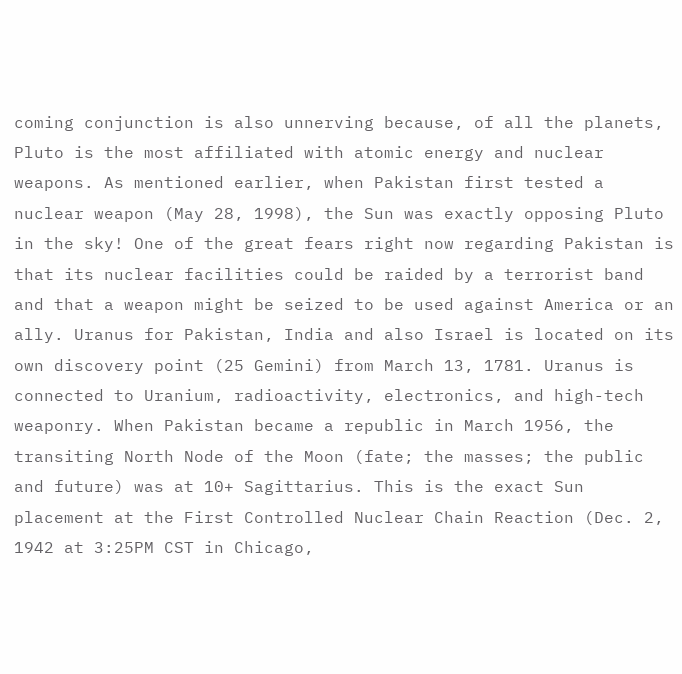coming conjunction is also unnerving because, of all the planets, Pluto is the most affiliated with atomic energy and nuclear weapons. As mentioned earlier, when Pakistan first tested a nuclear weapon (May 28, 1998), the Sun was exactly opposing Pluto in the sky! One of the great fears right now regarding Pakistan is that its nuclear facilities could be raided by a terrorist band and that a weapon might be seized to be used against America or an ally. Uranus for Pakistan, India and also Israel is located on its own discovery point (25 Gemini) from March 13, 1781. Uranus is connected to Uranium, radioactivity, electronics, and high-tech weaponry. When Pakistan became a republic in March 1956, the transiting North Node of the Moon (fate; the masses; the public and future) was at 10+ Sagittarius. This is the exact Sun placement at the First Controlled Nuclear Chain Reaction (Dec. 2, 1942 at 3:25PM CST in Chicago,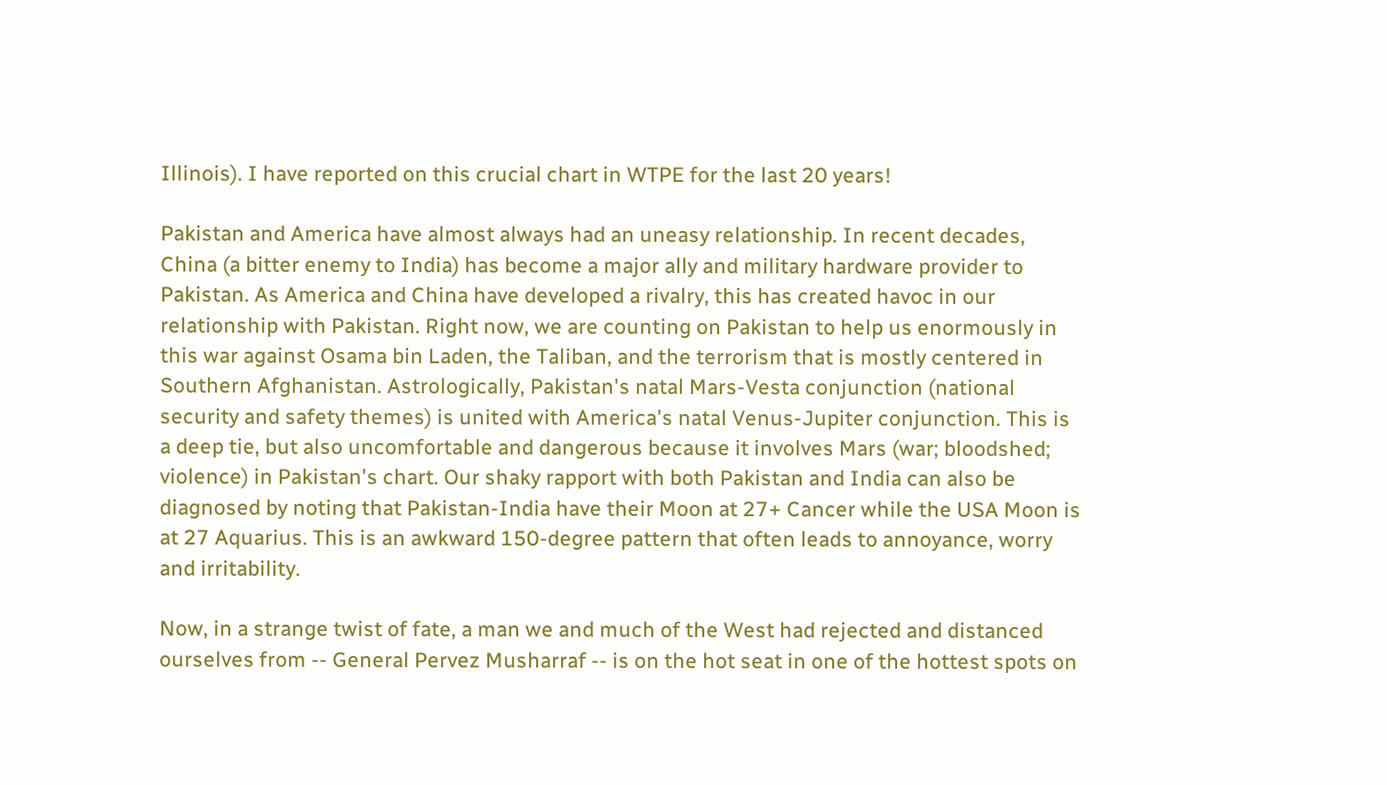Illinois). I have reported on this crucial chart in WTPE for the last 20 years!

Pakistan and America have almost always had an uneasy relationship. In recent decades, China (a bitter enemy to India) has become a major ally and military hardware provider to Pakistan. As America and China have developed a rivalry, this has created havoc in our relationship with Pakistan. Right now, we are counting on Pakistan to help us enormously in this war against Osama bin Laden, the Taliban, and the terrorism that is mostly centered in Southern Afghanistan. Astrologically, Pakistan's natal Mars-Vesta conjunction (national security and safety themes) is united with America's natal Venus-Jupiter conjunction. This is a deep tie, but also uncomfortable and dangerous because it involves Mars (war; bloodshed; violence) in Pakistan's chart. Our shaky rapport with both Pakistan and India can also be diagnosed by noting that Pakistan-India have their Moon at 27+ Cancer while the USA Moon is at 27 Aquarius. This is an awkward 150-degree pattern that often leads to annoyance, worry and irritability.

Now, in a strange twist of fate, a man we and much of the West had rejected and distanced ourselves from -- General Pervez Musharraf -- is on the hot seat in one of the hottest spots on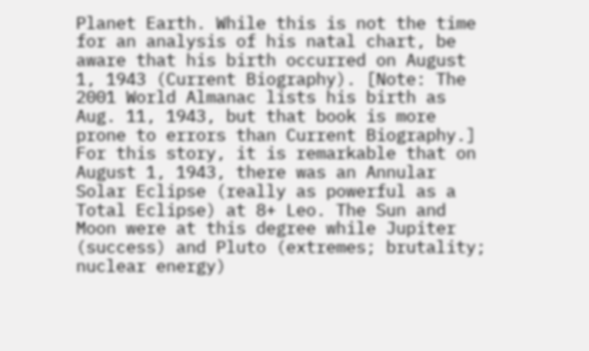Planet Earth. While this is not the time for an analysis of his natal chart, be aware that his birth occurred on August 1, 1943 (Current Biography). [Note: The 2001 World Almanac lists his birth as Aug. 11, 1943, but that book is more prone to errors than Current Biography.] For this story, it is remarkable that on August 1, 1943, there was an Annular Solar Eclipse (really as powerful as a Total Eclipse) at 8+ Leo. The Sun and Moon were at this degree while Jupiter (success) and Pluto (extremes; brutality; nuclear energy)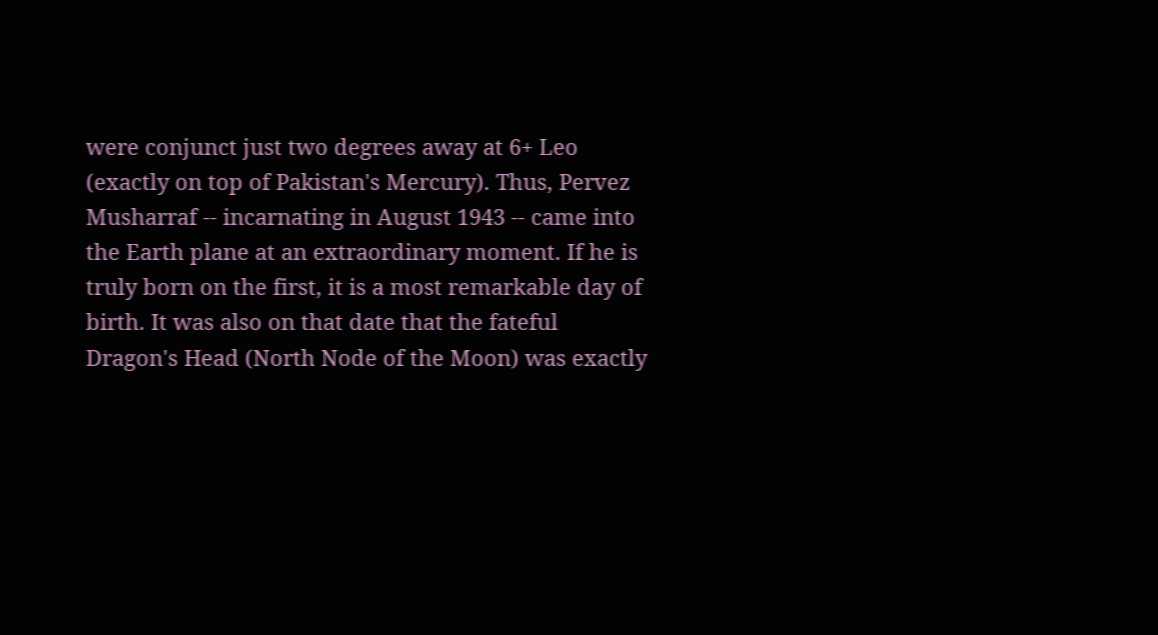were conjunct just two degrees away at 6+ Leo (exactly on top of Pakistan's Mercury). Thus, Pervez Musharraf -- incarnating in August 1943 -- came into the Earth plane at an extraordinary moment. If he is truly born on the first, it is a most remarkable day of birth. It was also on that date that the fateful Dragon's Head (North Node of the Moon) was exactly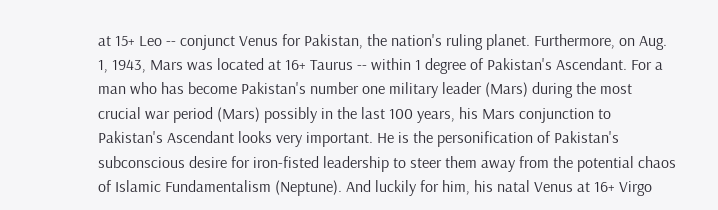at 15+ Leo -- conjunct Venus for Pakistan, the nation's ruling planet. Furthermore, on Aug. 1, 1943, Mars was located at 16+ Taurus -- within 1 degree of Pakistan's Ascendant. For a man who has become Pakistan's number one military leader (Mars) during the most crucial war period (Mars) possibly in the last 100 years, his Mars conjunction to Pakistan's Ascendant looks very important. He is the personification of Pakistan's subconscious desire for iron-fisted leadership to steer them away from the potential chaos of Islamic Fundamentalism (Neptune). And luckily for him, his natal Venus at 16+ Virgo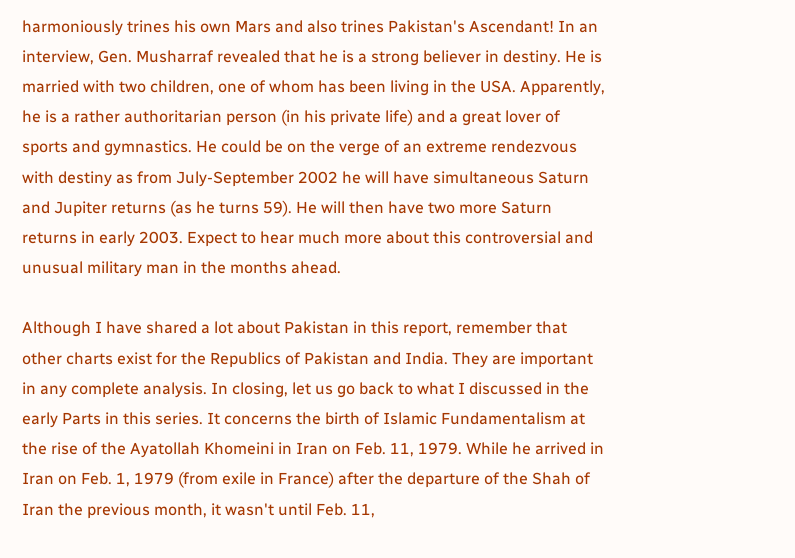harmoniously trines his own Mars and also trines Pakistan's Ascendant! In an interview, Gen. Musharraf revealed that he is a strong believer in destiny. He is married with two children, one of whom has been living in the USA. Apparently, he is a rather authoritarian person (in his private life) and a great lover of sports and gymnastics. He could be on the verge of an extreme rendezvous with destiny as from July-September 2002 he will have simultaneous Saturn and Jupiter returns (as he turns 59). He will then have two more Saturn returns in early 2003. Expect to hear much more about this controversial and unusual military man in the months ahead.

Although I have shared a lot about Pakistan in this report, remember that other charts exist for the Republics of Pakistan and India. They are important in any complete analysis. In closing, let us go back to what I discussed in the early Parts in this series. It concerns the birth of Islamic Fundamentalism at the rise of the Ayatollah Khomeini in Iran on Feb. 11, 1979. While he arrived in Iran on Feb. 1, 1979 (from exile in France) after the departure of the Shah of Iran the previous month, it wasn't until Feb. 11,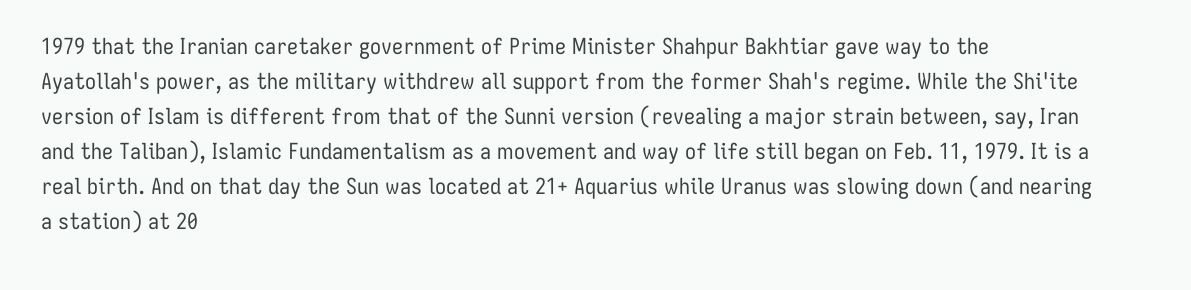1979 that the Iranian caretaker government of Prime Minister Shahpur Bakhtiar gave way to the Ayatollah's power, as the military withdrew all support from the former Shah's regime. While the Shi'ite version of Islam is different from that of the Sunni version (revealing a major strain between, say, Iran and the Taliban), Islamic Fundamentalism as a movement and way of life still began on Feb. 11, 1979. It is a real birth. And on that day the Sun was located at 21+ Aquarius while Uranus was slowing down (and nearing a station) at 20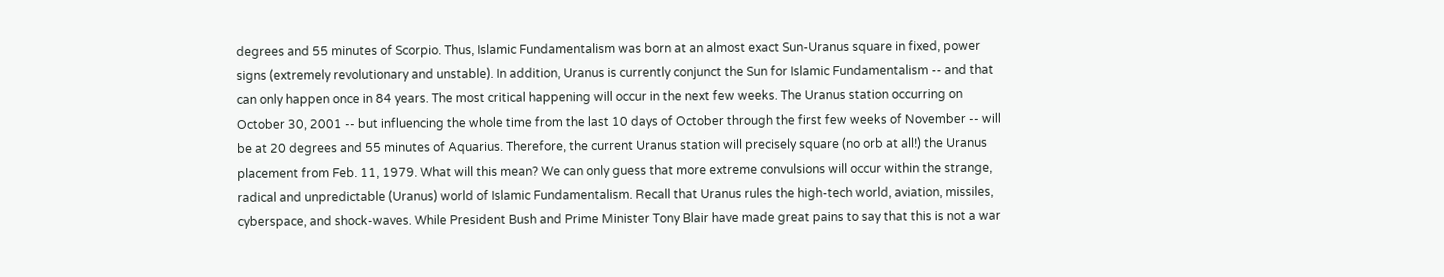degrees and 55 minutes of Scorpio. Thus, Islamic Fundamentalism was born at an almost exact Sun-Uranus square in fixed, power signs (extremely revolutionary and unstable). In addition, Uranus is currently conjunct the Sun for Islamic Fundamentalism -- and that can only happen once in 84 years. The most critical happening will occur in the next few weeks. The Uranus station occurring on October 30, 2001 -- but influencing the whole time from the last 10 days of October through the first few weeks of November -- will be at 20 degrees and 55 minutes of Aquarius. Therefore, the current Uranus station will precisely square (no orb at all!) the Uranus placement from Feb. 11, 1979. What will this mean? We can only guess that more extreme convulsions will occur within the strange, radical and unpredictable (Uranus) world of Islamic Fundamentalism. Recall that Uranus rules the high-tech world, aviation, missiles, cyberspace, and shock-waves. While President Bush and Prime Minister Tony Blair have made great pains to say that this is not a war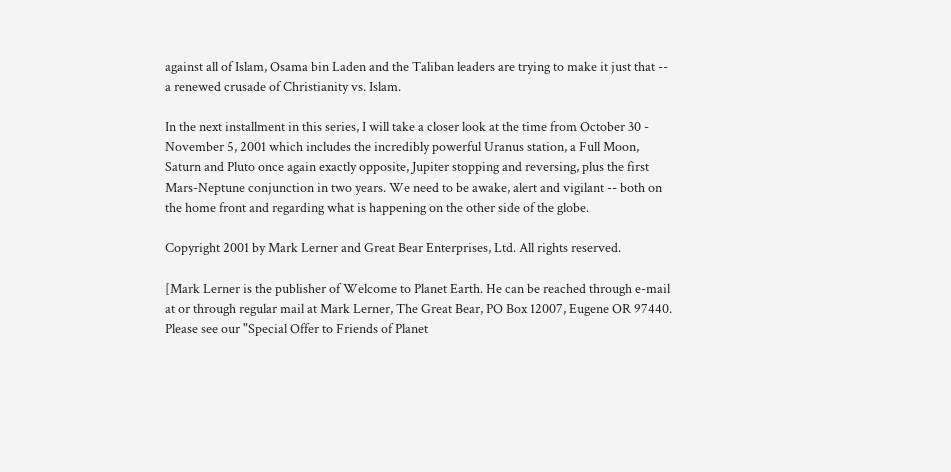against all of Islam, Osama bin Laden and the Taliban leaders are trying to make it just that -- a renewed crusade of Christianity vs. Islam.

In the next installment in this series, I will take a closer look at the time from October 30 - November 5, 2001 which includes the incredibly powerful Uranus station, a Full Moon, Saturn and Pluto once again exactly opposite, Jupiter stopping and reversing, plus the first Mars-Neptune conjunction in two years. We need to be awake, alert and vigilant -- both on the home front and regarding what is happening on the other side of the globe.

Copyright 2001 by Mark Lerner and Great Bear Enterprises, Ltd. All rights reserved.

[Mark Lerner is the publisher of Welcome to Planet Earth. He can be reached through e-mail at or through regular mail at Mark Lerner, The Great Bear, PO Box 12007, Eugene OR 97440. Please see our "Special Offer to Friends of Planet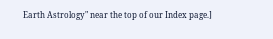Earth Astrology" near the top of our Index page.]